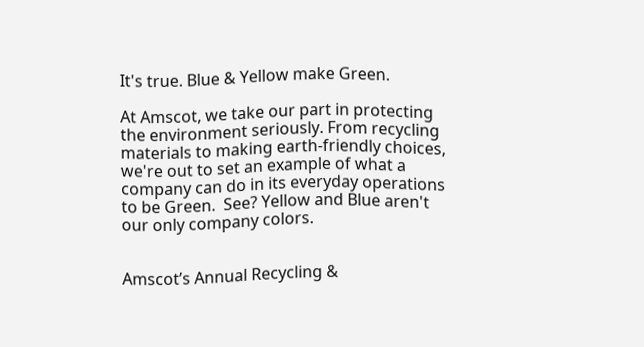It's true. Blue & Yellow make Green.

At Amscot, we take our part in protecting the environment seriously. From recycling materials to making earth-friendly choices, we're out to set an example of what a company can do in its everyday operations to be Green.  See? Yellow and Blue aren't our only company colors.


Amscot’s Annual Recycling &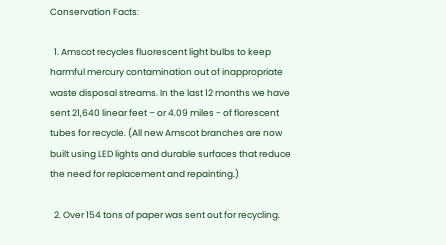Conservation Facts:

  1. Amscot recycles fluorescent light bulbs to keep harmful mercury contamination out of inappropriate waste disposal streams. In the last 12 months we have sent 21,640 linear feet – or 4.09 miles - of florescent tubes for recycle. (All new Amscot branches are now built using LED lights and durable surfaces that reduce the need for replacement and repainting.)

  2. Over 154 tons of paper was sent out for recycling.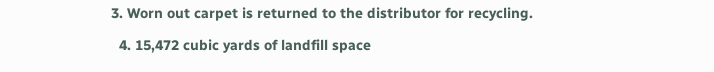3. Worn out carpet is returned to the distributor for recycling.

  4. 15,472 cubic yards of landfill space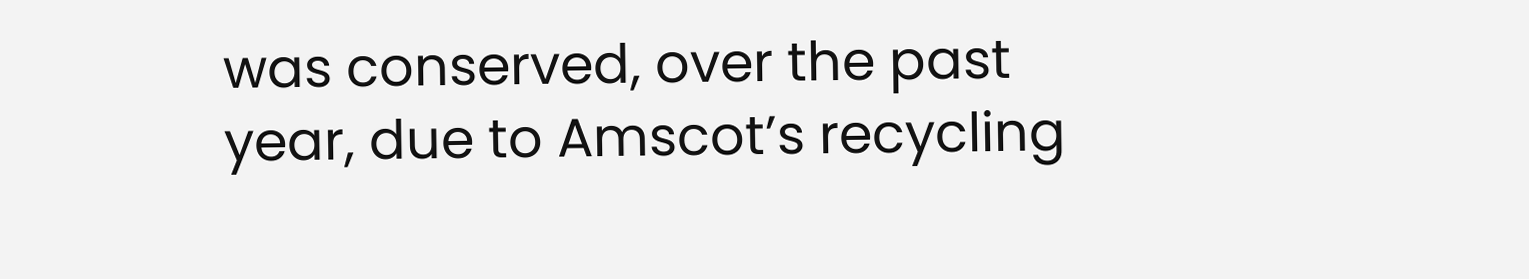was conserved, over the past year, due to Amscot’s recycling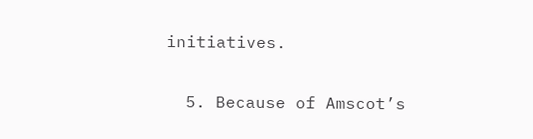initiatives.

  5. Because of Amscot’s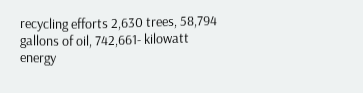recycling efforts 2,630 trees, 58,794 gallons of oil, 742,661- kilowatt energy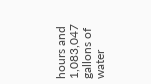hours and 1,083,047 gallons of water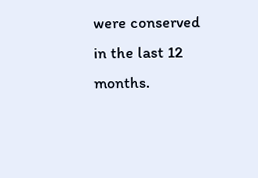were conserved in the last 12 months.